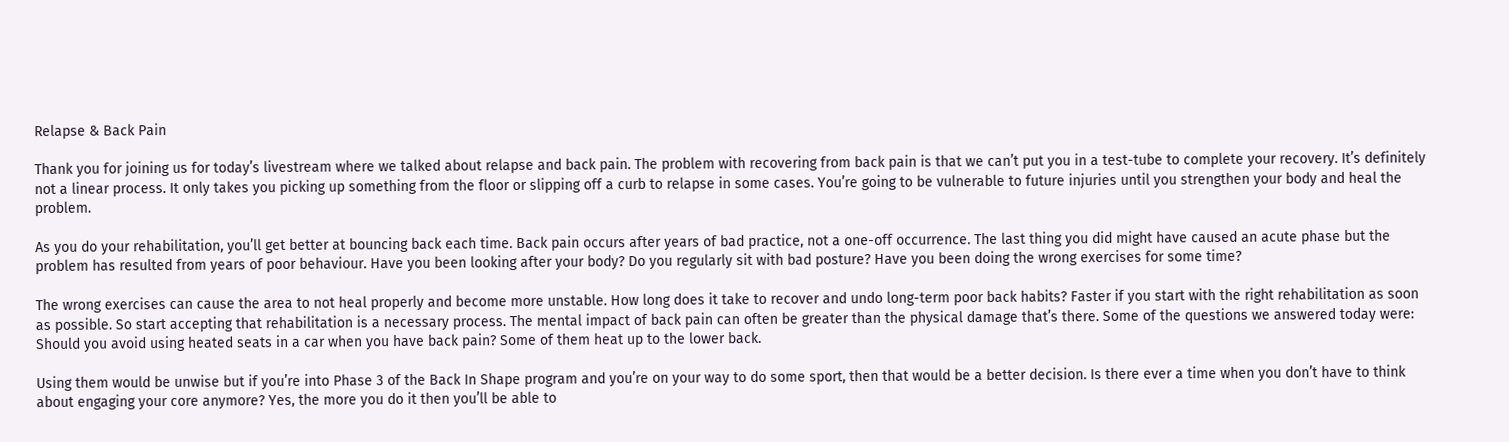Relapse & Back Pain

Thank you for joining us for today’s livestream where we talked about relapse and back pain. The problem with recovering from back pain is that we can’t put you in a test-tube to complete your recovery. It’s definitely not a linear process. It only takes you picking up something from the floor or slipping off a curb to relapse in some cases. You’re going to be vulnerable to future injuries until you strengthen your body and heal the problem.

As you do your rehabilitation, you’ll get better at bouncing back each time. Back pain occurs after years of bad practice, not a one-off occurrence. The last thing you did might have caused an acute phase but the problem has resulted from years of poor behaviour. Have you been looking after your body? Do you regularly sit with bad posture? Have you been doing the wrong exercises for some time?

The wrong exercises can cause the area to not heal properly and become more unstable. How long does it take to recover and undo long-term poor back habits? Faster if you start with the right rehabilitation as soon as possible. So start accepting that rehabilitation is a necessary process. The mental impact of back pain can often be greater than the physical damage that’s there. Some of the questions we answered today were: Should you avoid using heated seats in a car when you have back pain? Some of them heat up to the lower back.

Using them would be unwise but if you’re into Phase 3 of the Back In Shape program and you’re on your way to do some sport, then that would be a better decision. Is there ever a time when you don’t have to think about engaging your core anymore? Yes, the more you do it then you’ll be able to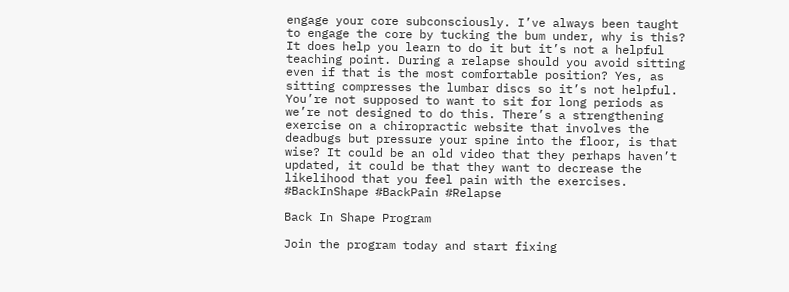engage your core subconsciously. I’ve always been taught to engage the core by tucking the bum under, why is this? It does help you learn to do it but it’s not a helpful teaching point. During a relapse should you avoid sitting even if that is the most comfortable position? Yes, as sitting compresses the lumbar discs so it’s not helpful. You’re not supposed to want to sit for long periods as we’re not designed to do this. There’s a strengthening exercise on a chiropractic website that involves the deadbugs but pressure your spine into the floor, is that wise? It could be an old video that they perhaps haven’t updated, it could be that they want to decrease the likelihood that you feel pain with the exercises. #BackInShape #BackPain #Relapse

Back In Shape Program

Join the program today and start fixing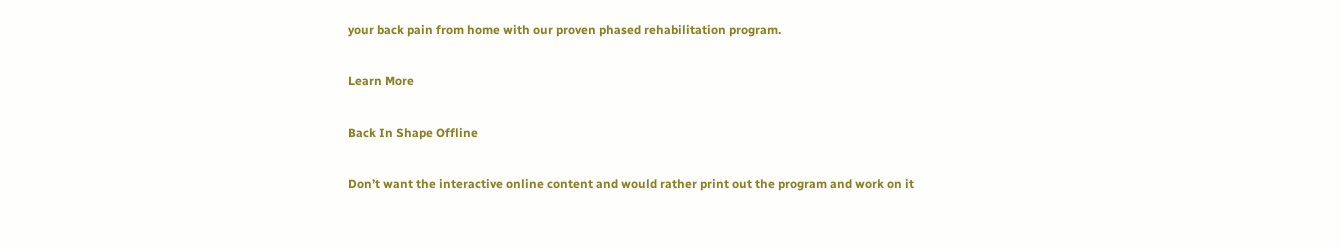your back pain from home with our proven phased rehabilitation program.

Learn More

Back In Shape Offline

Don’t want the interactive online content and would rather print out the program and work on it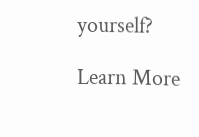yourself?

Learn More